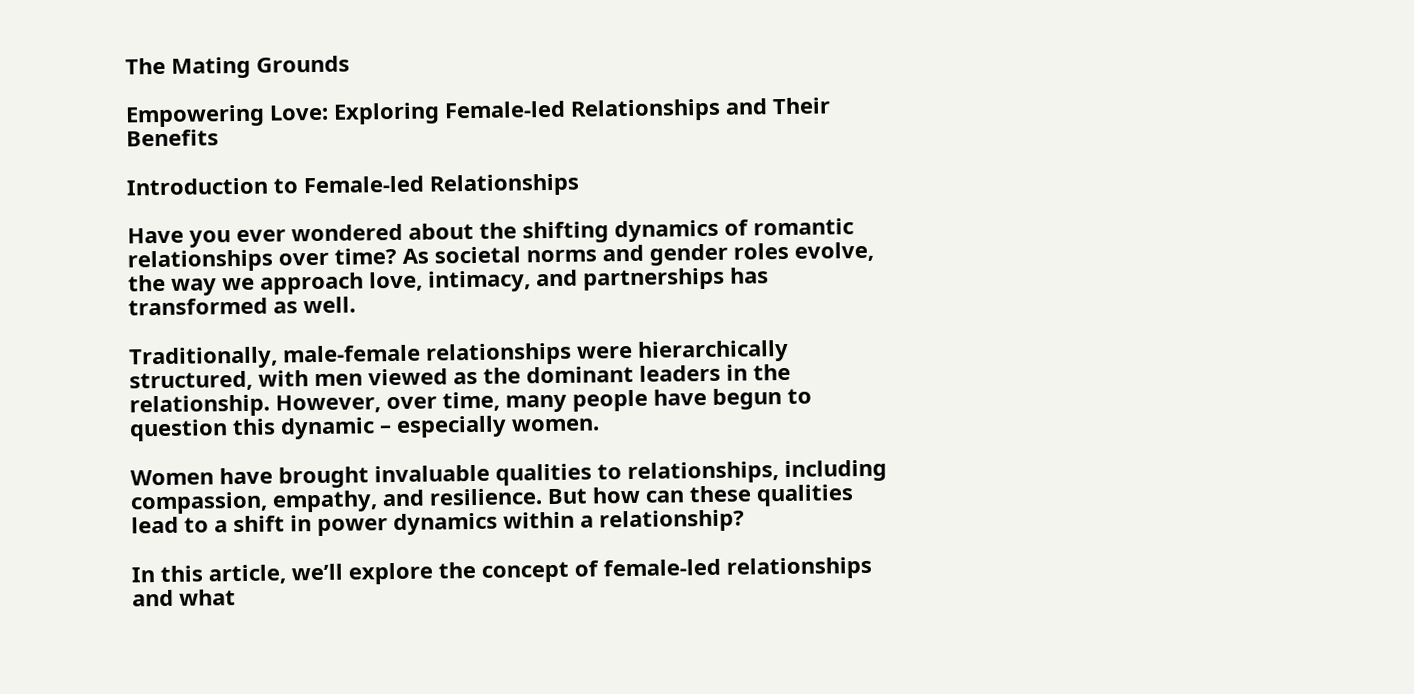The Mating Grounds

Empowering Love: Exploring Female-led Relationships and Their Benefits

Introduction to Female-led Relationships

Have you ever wondered about the shifting dynamics of romantic relationships over time? As societal norms and gender roles evolve, the way we approach love, intimacy, and partnerships has transformed as well.

Traditionally, male-female relationships were hierarchically structured, with men viewed as the dominant leaders in the relationship. However, over time, many people have begun to question this dynamic – especially women.

Women have brought invaluable qualities to relationships, including compassion, empathy, and resilience. But how can these qualities lead to a shift in power dynamics within a relationship?

In this article, we’ll explore the concept of female-led relationships and what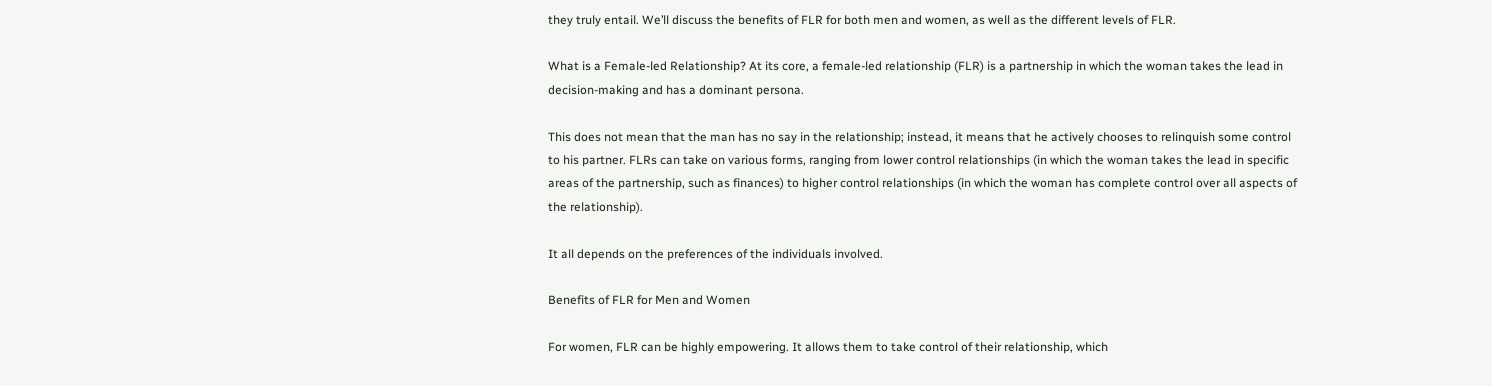they truly entail. We’ll discuss the benefits of FLR for both men and women, as well as the different levels of FLR.

What is a Female-led Relationship? At its core, a female-led relationship (FLR) is a partnership in which the woman takes the lead in decision-making and has a dominant persona.

This does not mean that the man has no say in the relationship; instead, it means that he actively chooses to relinquish some control to his partner. FLRs can take on various forms, ranging from lower control relationships (in which the woman takes the lead in specific areas of the partnership, such as finances) to higher control relationships (in which the woman has complete control over all aspects of the relationship).

It all depends on the preferences of the individuals involved.

Benefits of FLR for Men and Women

For women, FLR can be highly empowering. It allows them to take control of their relationship, which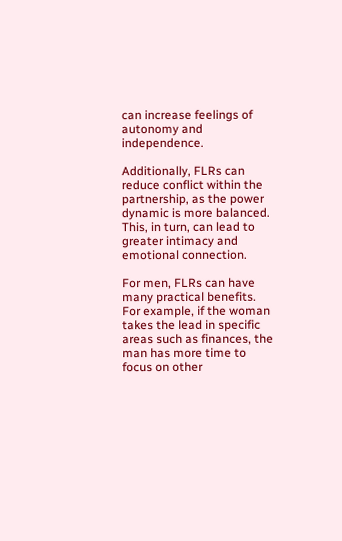can increase feelings of autonomy and independence.

Additionally, FLRs can reduce conflict within the partnership, as the power dynamic is more balanced. This, in turn, can lead to greater intimacy and emotional connection.

For men, FLRs can have many practical benefits. For example, if the woman takes the lead in specific areas such as finances, the man has more time to focus on other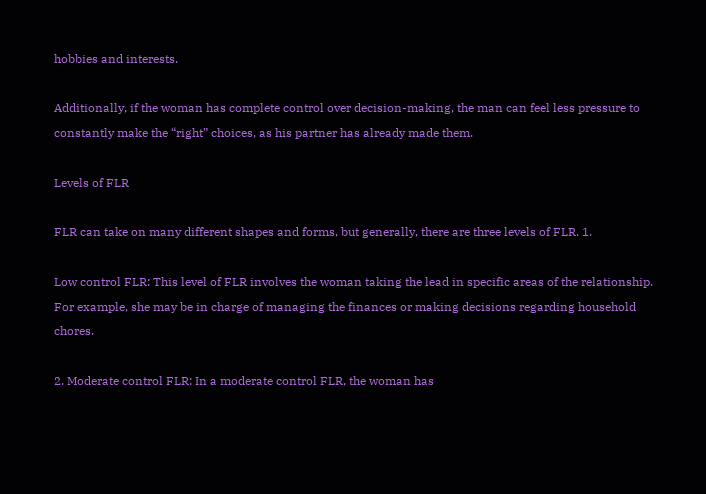hobbies and interests.

Additionally, if the woman has complete control over decision-making, the man can feel less pressure to constantly make the “right” choices, as his partner has already made them.

Levels of FLR

FLR can take on many different shapes and forms, but generally, there are three levels of FLR. 1.

Low control FLR: This level of FLR involves the woman taking the lead in specific areas of the relationship. For example, she may be in charge of managing the finances or making decisions regarding household chores.

2. Moderate control FLR: In a moderate control FLR, the woman has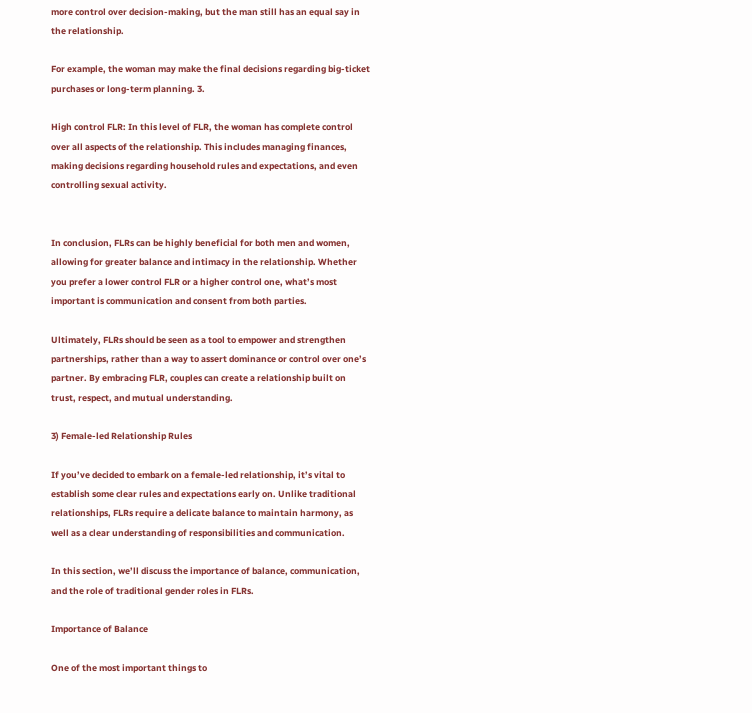more control over decision-making, but the man still has an equal say in the relationship.

For example, the woman may make the final decisions regarding big-ticket purchases or long-term planning. 3.

High control FLR: In this level of FLR, the woman has complete control over all aspects of the relationship. This includes managing finances, making decisions regarding household rules and expectations, and even controlling sexual activity.


In conclusion, FLRs can be highly beneficial for both men and women, allowing for greater balance and intimacy in the relationship. Whether you prefer a lower control FLR or a higher control one, what’s most important is communication and consent from both parties.

Ultimately, FLRs should be seen as a tool to empower and strengthen partnerships, rather than a way to assert dominance or control over one’s partner. By embracing FLR, couples can create a relationship built on trust, respect, and mutual understanding.

3) Female-led Relationship Rules

If you’ve decided to embark on a female-led relationship, it’s vital to establish some clear rules and expectations early on. Unlike traditional relationships, FLRs require a delicate balance to maintain harmony, as well as a clear understanding of responsibilities and communication.

In this section, we’ll discuss the importance of balance, communication, and the role of traditional gender roles in FLRs.

Importance of Balance

One of the most important things to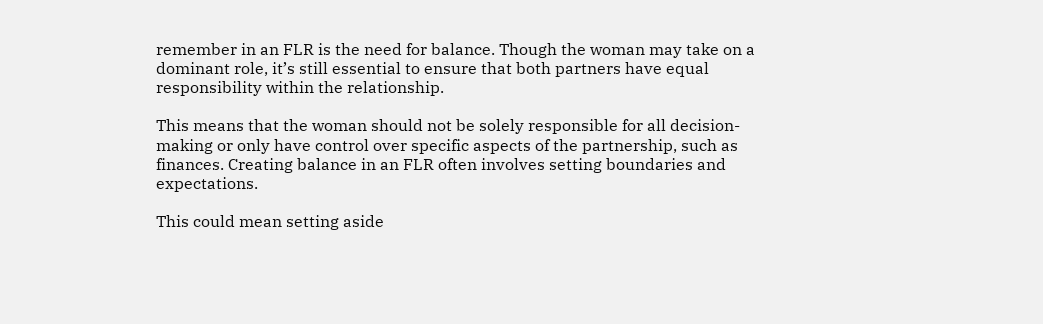remember in an FLR is the need for balance. Though the woman may take on a dominant role, it’s still essential to ensure that both partners have equal responsibility within the relationship.

This means that the woman should not be solely responsible for all decision-making or only have control over specific aspects of the partnership, such as finances. Creating balance in an FLR often involves setting boundaries and expectations.

This could mean setting aside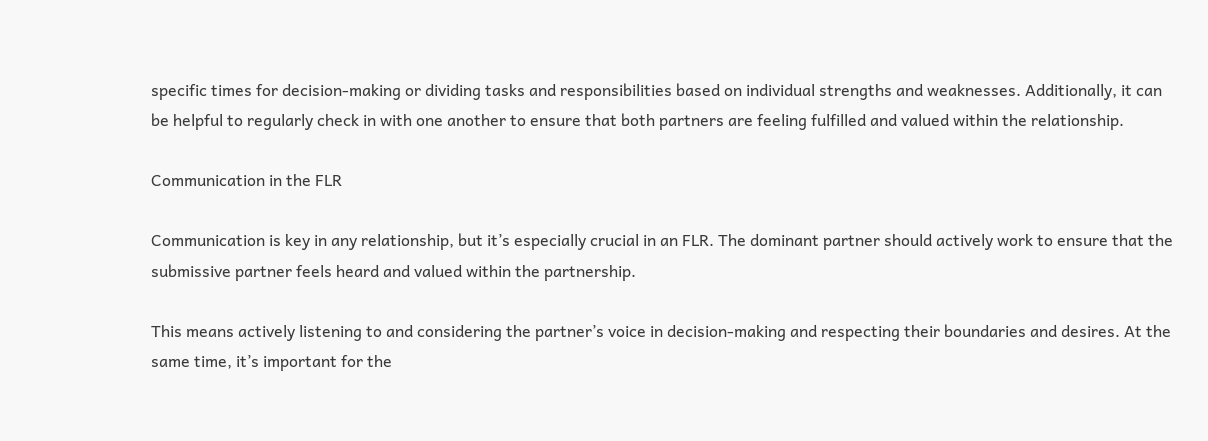specific times for decision-making or dividing tasks and responsibilities based on individual strengths and weaknesses. Additionally, it can be helpful to regularly check in with one another to ensure that both partners are feeling fulfilled and valued within the relationship.

Communication in the FLR

Communication is key in any relationship, but it’s especially crucial in an FLR. The dominant partner should actively work to ensure that the submissive partner feels heard and valued within the partnership.

This means actively listening to and considering the partner’s voice in decision-making and respecting their boundaries and desires. At the same time, it’s important for the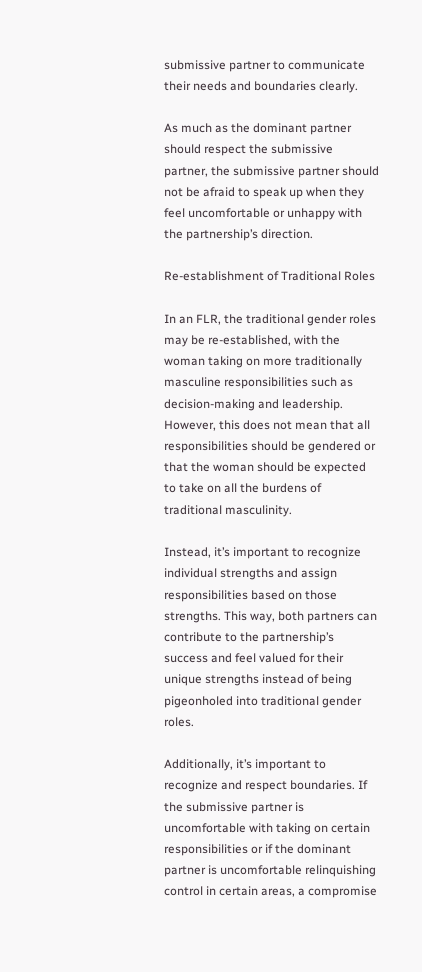submissive partner to communicate their needs and boundaries clearly.

As much as the dominant partner should respect the submissive partner, the submissive partner should not be afraid to speak up when they feel uncomfortable or unhappy with the partnership’s direction.

Re-establishment of Traditional Roles

In an FLR, the traditional gender roles may be re-established, with the woman taking on more traditionally masculine responsibilities such as decision-making and leadership. However, this does not mean that all responsibilities should be gendered or that the woman should be expected to take on all the burdens of traditional masculinity.

Instead, it’s important to recognize individual strengths and assign responsibilities based on those strengths. This way, both partners can contribute to the partnership’s success and feel valued for their unique strengths instead of being pigeonholed into traditional gender roles.

Additionally, it’s important to recognize and respect boundaries. If the submissive partner is uncomfortable with taking on certain responsibilities or if the dominant partner is uncomfortable relinquishing control in certain areas, a compromise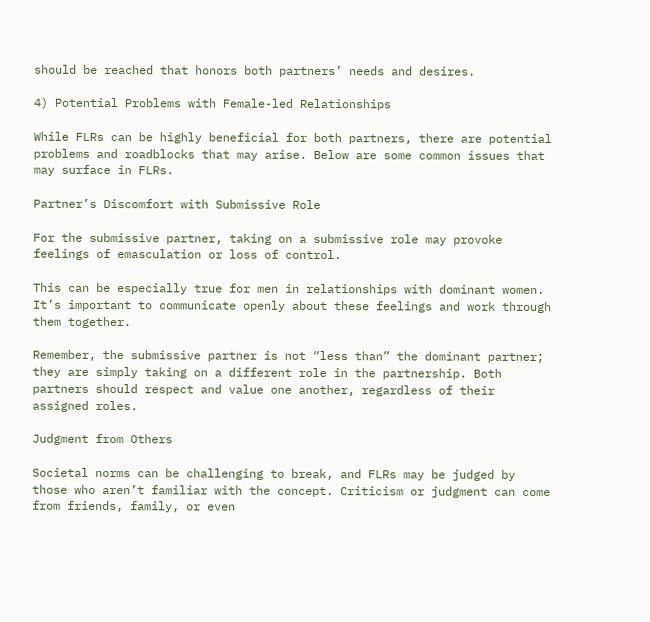should be reached that honors both partners’ needs and desires.

4) Potential Problems with Female-led Relationships

While FLRs can be highly beneficial for both partners, there are potential problems and roadblocks that may arise. Below are some common issues that may surface in FLRs.

Partner’s Discomfort with Submissive Role

For the submissive partner, taking on a submissive role may provoke feelings of emasculation or loss of control.

This can be especially true for men in relationships with dominant women. It’s important to communicate openly about these feelings and work through them together.

Remember, the submissive partner is not “less than” the dominant partner; they are simply taking on a different role in the partnership. Both partners should respect and value one another, regardless of their assigned roles.

Judgment from Others

Societal norms can be challenging to break, and FLRs may be judged by those who aren’t familiar with the concept. Criticism or judgment can come from friends, family, or even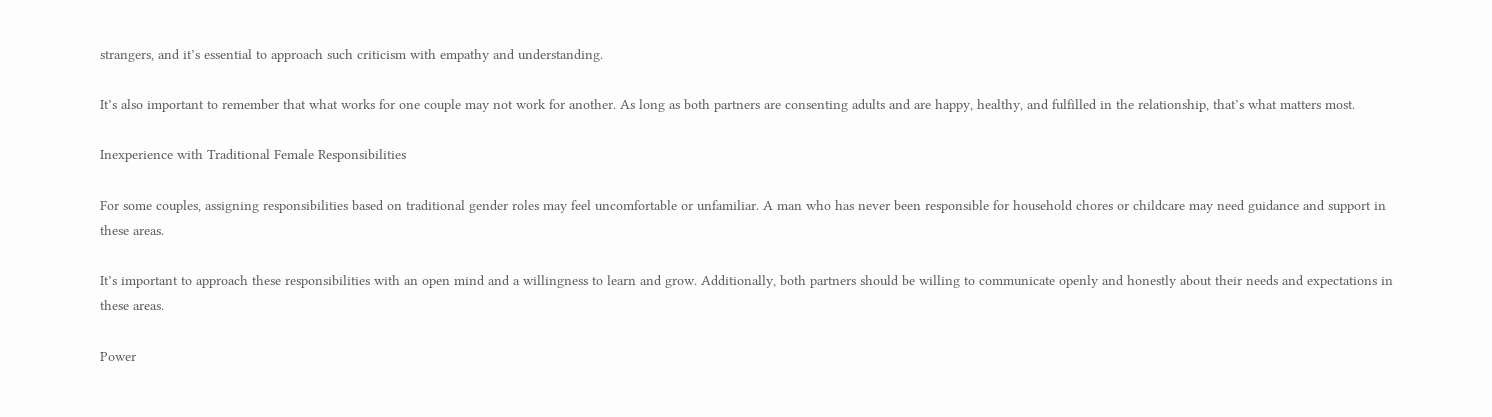strangers, and it’s essential to approach such criticism with empathy and understanding.

It’s also important to remember that what works for one couple may not work for another. As long as both partners are consenting adults and are happy, healthy, and fulfilled in the relationship, that’s what matters most.

Inexperience with Traditional Female Responsibilities

For some couples, assigning responsibilities based on traditional gender roles may feel uncomfortable or unfamiliar. A man who has never been responsible for household chores or childcare may need guidance and support in these areas.

It’s important to approach these responsibilities with an open mind and a willingness to learn and grow. Additionally, both partners should be willing to communicate openly and honestly about their needs and expectations in these areas.

Power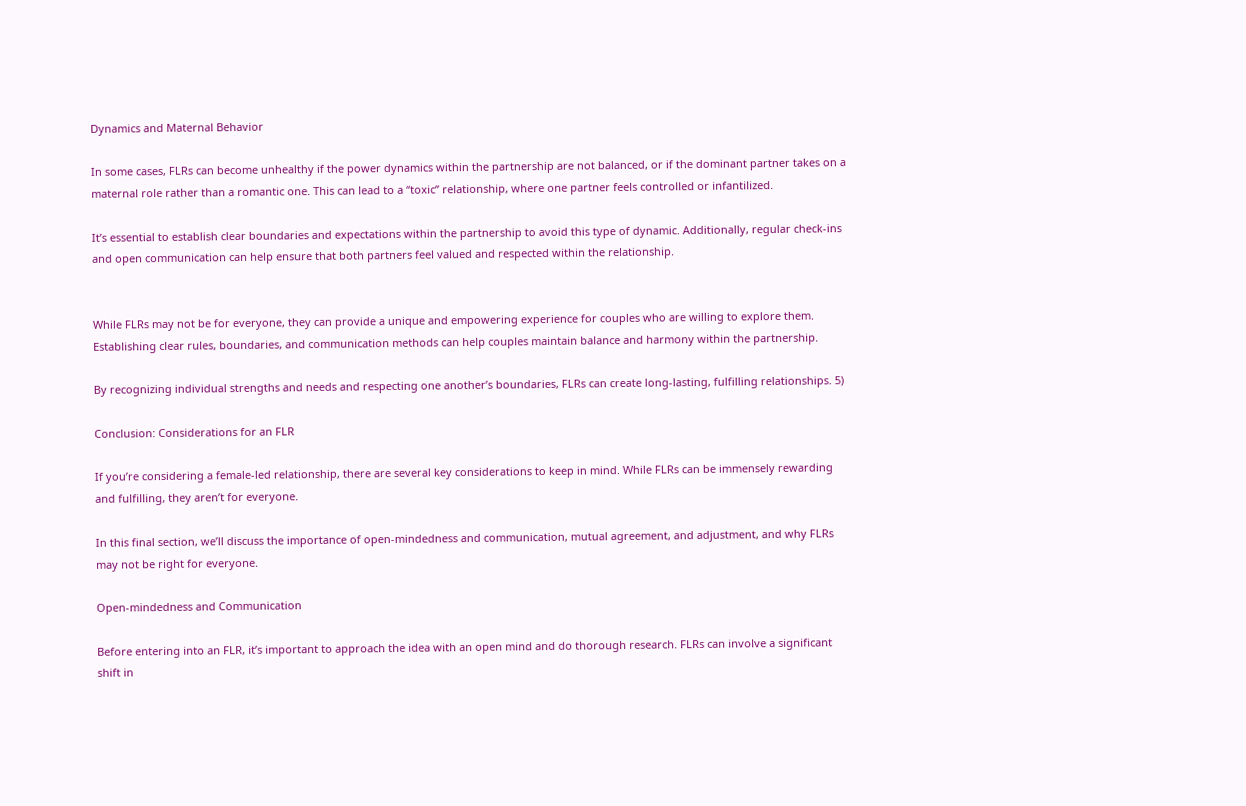Dynamics and Maternal Behavior

In some cases, FLRs can become unhealthy if the power dynamics within the partnership are not balanced, or if the dominant partner takes on a maternal role rather than a romantic one. This can lead to a “toxic” relationship, where one partner feels controlled or infantilized.

It’s essential to establish clear boundaries and expectations within the partnership to avoid this type of dynamic. Additionally, regular check-ins and open communication can help ensure that both partners feel valued and respected within the relationship.


While FLRs may not be for everyone, they can provide a unique and empowering experience for couples who are willing to explore them. Establishing clear rules, boundaries, and communication methods can help couples maintain balance and harmony within the partnership.

By recognizing individual strengths and needs and respecting one another’s boundaries, FLRs can create long-lasting, fulfilling relationships. 5)

Conclusion: Considerations for an FLR

If you’re considering a female-led relationship, there are several key considerations to keep in mind. While FLRs can be immensely rewarding and fulfilling, they aren’t for everyone.

In this final section, we’ll discuss the importance of open-mindedness and communication, mutual agreement, and adjustment, and why FLRs may not be right for everyone.

Open-mindedness and Communication

Before entering into an FLR, it’s important to approach the idea with an open mind and do thorough research. FLRs can involve a significant shift in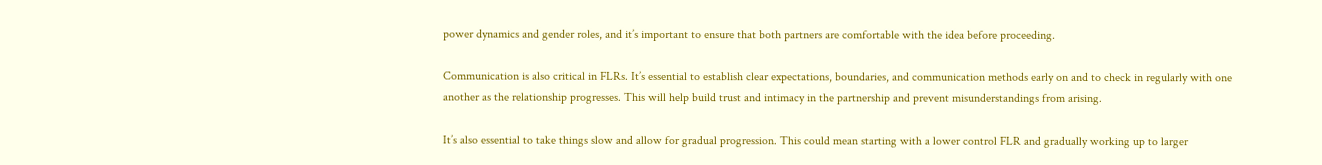power dynamics and gender roles, and it’s important to ensure that both partners are comfortable with the idea before proceeding.

Communication is also critical in FLRs. It’s essential to establish clear expectations, boundaries, and communication methods early on and to check in regularly with one another as the relationship progresses. This will help build trust and intimacy in the partnership and prevent misunderstandings from arising.

It’s also essential to take things slow and allow for gradual progression. This could mean starting with a lower control FLR and gradually working up to larger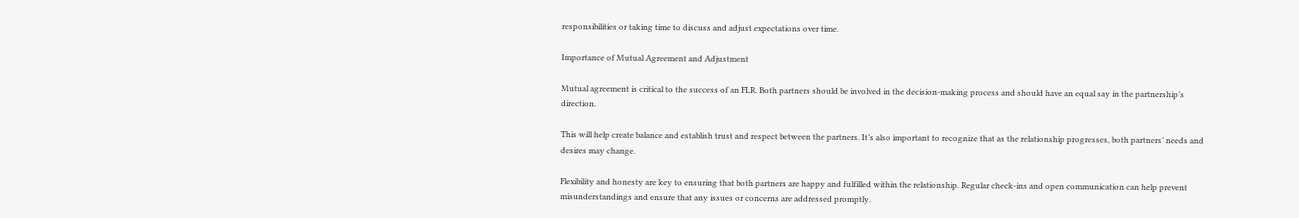responsibilities or taking time to discuss and adjust expectations over time.

Importance of Mutual Agreement and Adjustment

Mutual agreement is critical to the success of an FLR. Both partners should be involved in the decision-making process and should have an equal say in the partnership’s direction.

This will help create balance and establish trust and respect between the partners. It’s also important to recognize that as the relationship progresses, both partners’ needs and desires may change.

Flexibility and honesty are key to ensuring that both partners are happy and fulfilled within the relationship. Regular check-ins and open communication can help prevent misunderstandings and ensure that any issues or concerns are addressed promptly.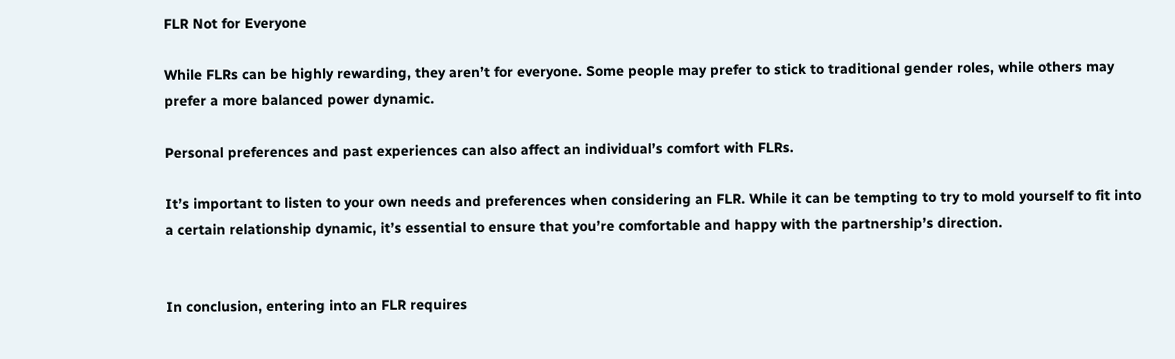FLR Not for Everyone

While FLRs can be highly rewarding, they aren’t for everyone. Some people may prefer to stick to traditional gender roles, while others may prefer a more balanced power dynamic.

Personal preferences and past experiences can also affect an individual’s comfort with FLRs.

It’s important to listen to your own needs and preferences when considering an FLR. While it can be tempting to try to mold yourself to fit into a certain relationship dynamic, it’s essential to ensure that you’re comfortable and happy with the partnership’s direction.


In conclusion, entering into an FLR requires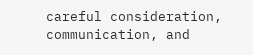careful consideration, communication, and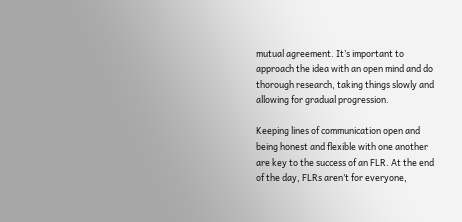mutual agreement. It’s important to approach the idea with an open mind and do thorough research, taking things slowly and allowing for gradual progression.

Keeping lines of communication open and being honest and flexible with one another are key to the success of an FLR. At the end of the day, FLRs aren’t for everyone,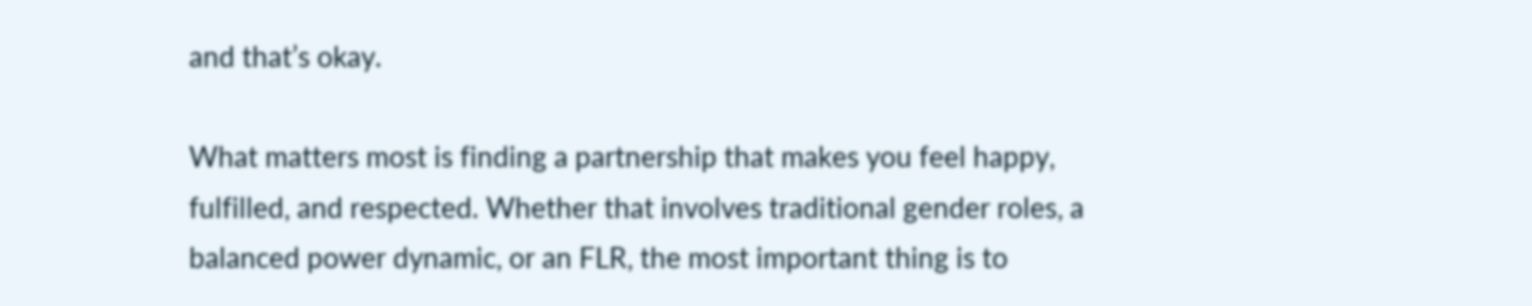and that’s okay.

What matters most is finding a partnership that makes you feel happy, fulfilled, and respected. Whether that involves traditional gender roles, a balanced power dynamic, or an FLR, the most important thing is to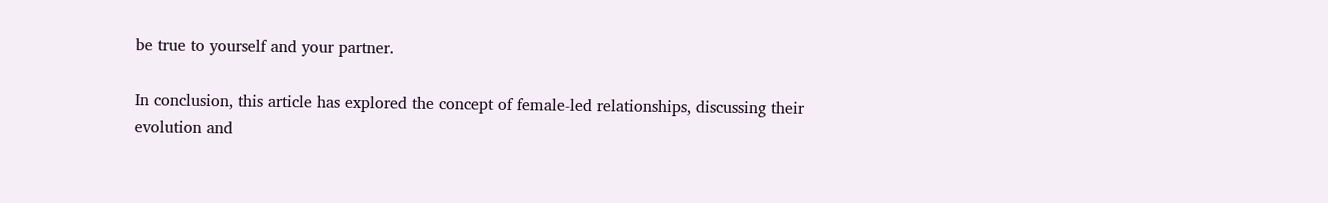be true to yourself and your partner.

In conclusion, this article has explored the concept of female-led relationships, discussing their evolution and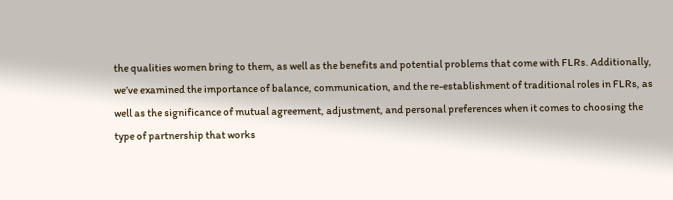the qualities women bring to them, as well as the benefits and potential problems that come with FLRs. Additionally, we’ve examined the importance of balance, communication, and the re-establishment of traditional roles in FLRs, as well as the significance of mutual agreement, adjustment, and personal preferences when it comes to choosing the type of partnership that works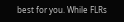best for you. While FLRs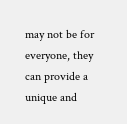may not be for everyone, they can provide a unique and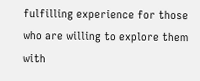fulfilling experience for those who are willing to explore them with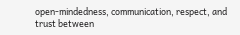open-mindedness, communication, respect, and trust between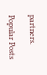partners.

Popular Posts